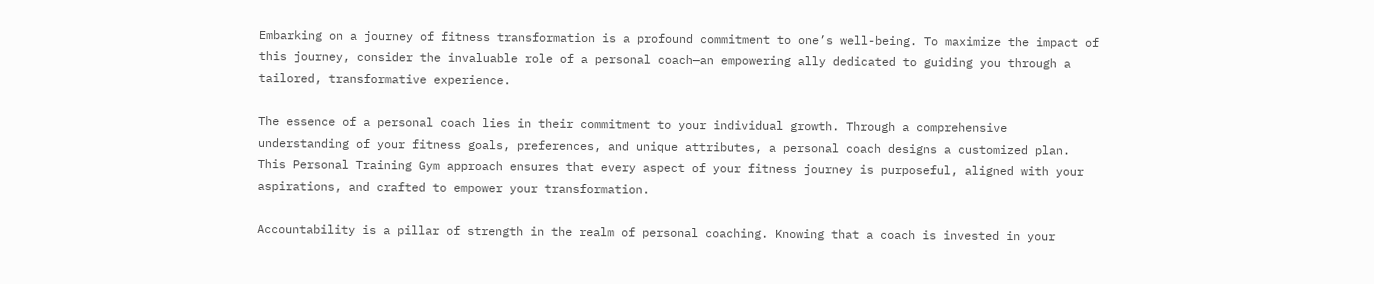Embarking on a journey of fitness transformation is a profound commitment to one’s well-being. To maximize the impact of this journey, consider the invaluable role of a personal coach—an empowering ally dedicated to guiding you through a tailored, transformative experience.

The essence of a personal coach lies in their commitment to your individual growth. Through a comprehensive understanding of your fitness goals, preferences, and unique attributes, a personal coach designs a customized plan. This Personal Training Gym approach ensures that every aspect of your fitness journey is purposeful, aligned with your aspirations, and crafted to empower your transformation.

Accountability is a pillar of strength in the realm of personal coaching. Knowing that a coach is invested in your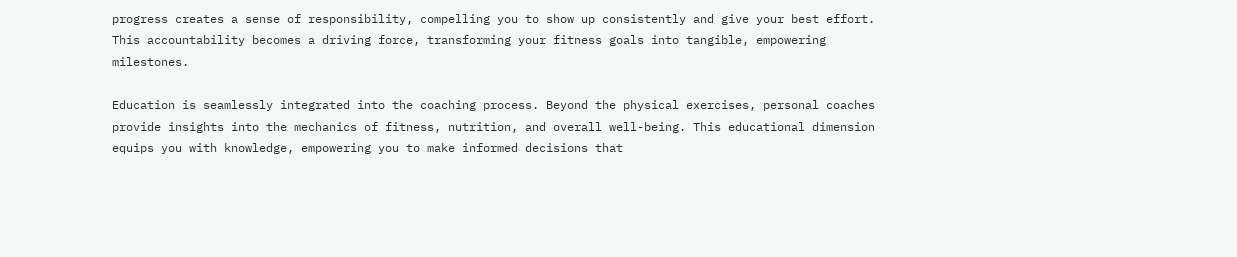progress creates a sense of responsibility, compelling you to show up consistently and give your best effort. This accountability becomes a driving force, transforming your fitness goals into tangible, empowering milestones.

Education is seamlessly integrated into the coaching process. Beyond the physical exercises, personal coaches provide insights into the mechanics of fitness, nutrition, and overall well-being. This educational dimension equips you with knowledge, empowering you to make informed decisions that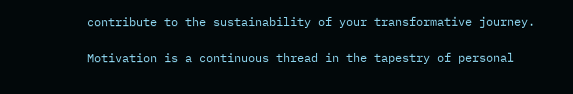contribute to the sustainability of your transformative journey.

Motivation is a continuous thread in the tapestry of personal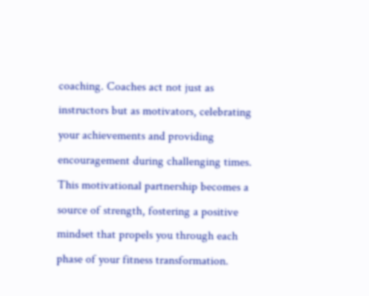coaching. Coaches act not just as instructors but as motivators, celebrating your achievements and providing encouragement during challenging times. This motivational partnership becomes a source of strength, fostering a positive mindset that propels you through each phase of your fitness transformation.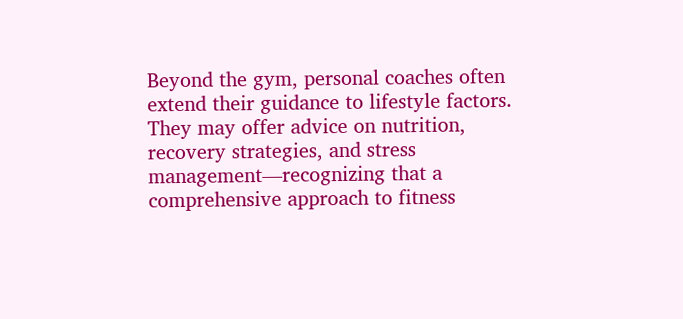Beyond the gym, personal coaches often extend their guidance to lifestyle factors. They may offer advice on nutrition, recovery strategies, and stress management—recognizing that a comprehensive approach to fitness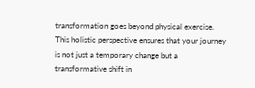transformation goes beyond physical exercise. This holistic perspective ensures that your journey is not just a temporary change but a transformative shift in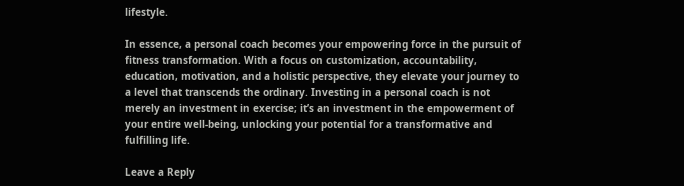lifestyle.

In essence, a personal coach becomes your empowering force in the pursuit of fitness transformation. With a focus on customization, accountability, education, motivation, and a holistic perspective, they elevate your journey to a level that transcends the ordinary. Investing in a personal coach is not merely an investment in exercise; it’s an investment in the empowerment of your entire well-being, unlocking your potential for a transformative and fulfilling life.

Leave a Reply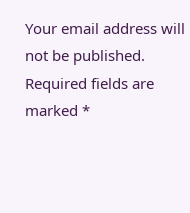Your email address will not be published. Required fields are marked *